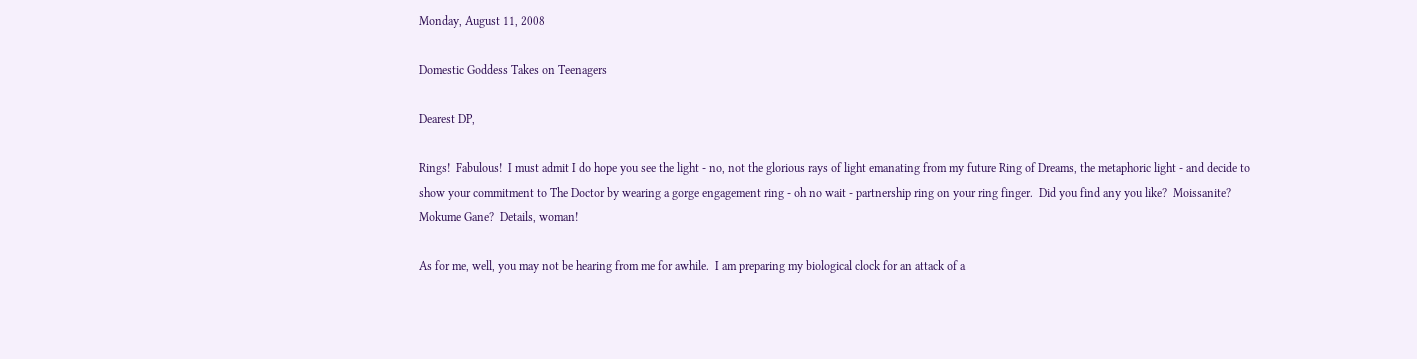Monday, August 11, 2008

Domestic Goddess Takes on Teenagers

Dearest DP,

Rings!  Fabulous!  I must admit I do hope you see the light - no, not the glorious rays of light emanating from my future Ring of Dreams, the metaphoric light - and decide to show your commitment to The Doctor by wearing a gorge engagement ring - oh no wait - partnership ring on your ring finger.  Did you find any you like?  Moissanite?  Mokume Gane?  Details, woman!

As for me, well, you may not be hearing from me for awhile.  I am preparing my biological clock for an attack of a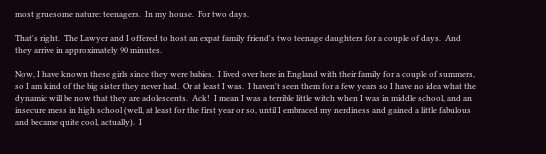most gruesome nature: teenagers.  In my house.  For two days.

That's right.  The Lawyer and I offered to host an expat family friend's two teenage daughters for a couple of days.  And they arrive in approximately 90 minutes.

Now, I have known these girls since they were babies.  I lived over here in England with their family for a couple of summers, so I am kind of the big sister they never had.  Or at least I was.  I haven't seen them for a few years so I have no idea what the dynamic will be now that they are adolescents.  Ack!  I mean I was a terrible little witch when I was in middle school, and an insecure mess in high school (well, at least for the first year or so, until I embraced my nerdiness and gained a little fabulous and became quite cool, actually).  I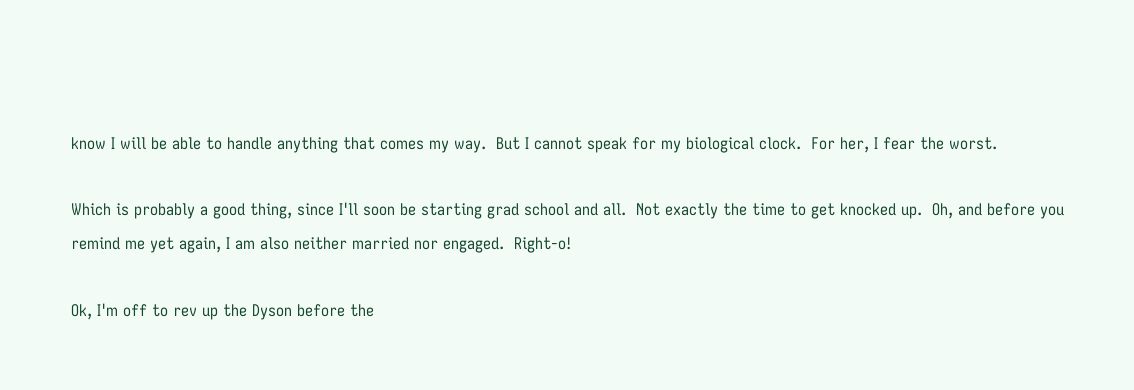know I will be able to handle anything that comes my way.  But I cannot speak for my biological clock.  For her, I fear the worst.

Which is probably a good thing, since I'll soon be starting grad school and all.  Not exactly the time to get knocked up.  Oh, and before you remind me yet again, I am also neither married nor engaged.  Right-o!

Ok, I'm off to rev up the Dyson before the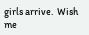girls arrive.  Wish me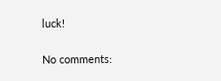luck!


No comments: